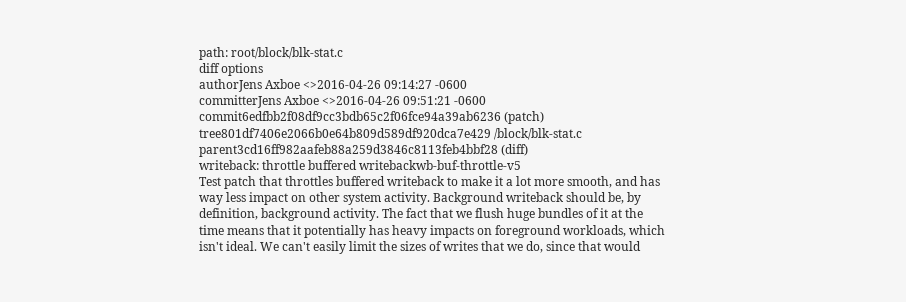path: root/block/blk-stat.c
diff options
authorJens Axboe <>2016-04-26 09:14:27 -0600
committerJens Axboe <>2016-04-26 09:51:21 -0600
commit6edfbb2f08df9cc3bdb65c2f06fce94a39ab6236 (patch)
tree801df7406e2066b0e64b809d589df920dca7e429 /block/blk-stat.c
parent3cd16ff982aafeb88a259d3846c8113feb4bbf28 (diff)
writeback: throttle buffered writebackwb-buf-throttle-v5
Test patch that throttles buffered writeback to make it a lot more smooth, and has way less impact on other system activity. Background writeback should be, by definition, background activity. The fact that we flush huge bundles of it at the time means that it potentially has heavy impacts on foreground workloads, which isn't ideal. We can't easily limit the sizes of writes that we do, since that would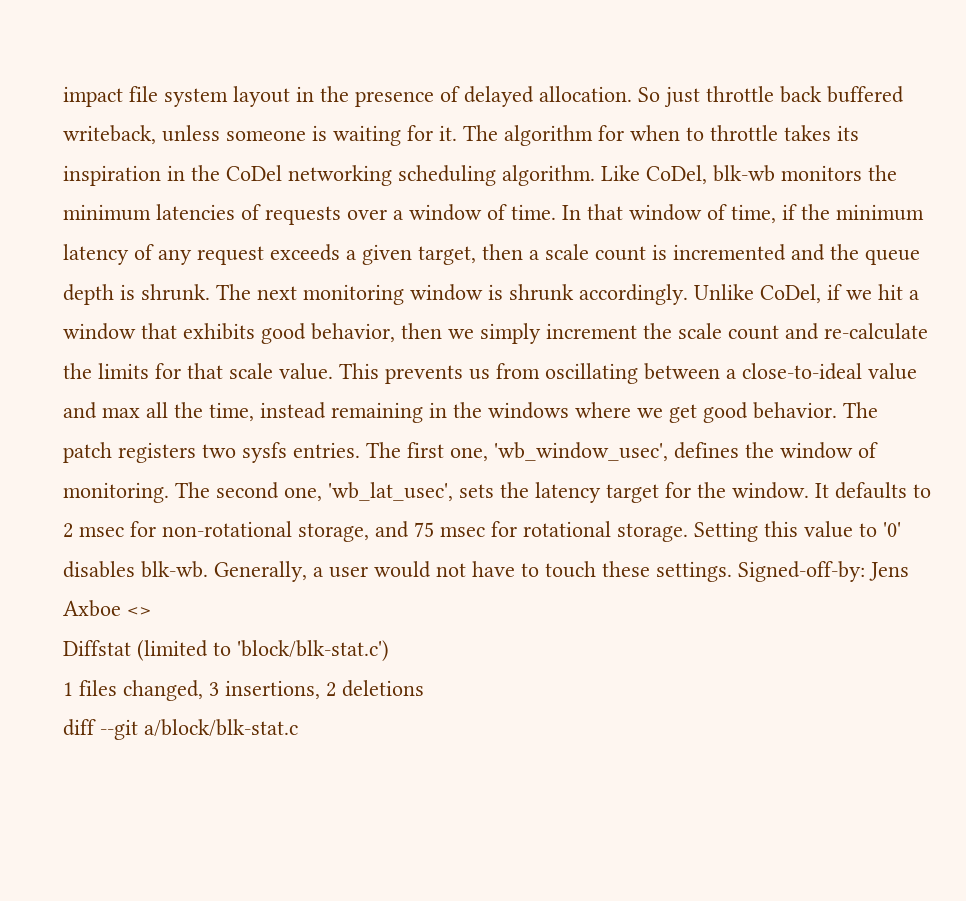impact file system layout in the presence of delayed allocation. So just throttle back buffered writeback, unless someone is waiting for it. The algorithm for when to throttle takes its inspiration in the CoDel networking scheduling algorithm. Like CoDel, blk-wb monitors the minimum latencies of requests over a window of time. In that window of time, if the minimum latency of any request exceeds a given target, then a scale count is incremented and the queue depth is shrunk. The next monitoring window is shrunk accordingly. Unlike CoDel, if we hit a window that exhibits good behavior, then we simply increment the scale count and re-calculate the limits for that scale value. This prevents us from oscillating between a close-to-ideal value and max all the time, instead remaining in the windows where we get good behavior. The patch registers two sysfs entries. The first one, 'wb_window_usec', defines the window of monitoring. The second one, 'wb_lat_usec', sets the latency target for the window. It defaults to 2 msec for non-rotational storage, and 75 msec for rotational storage. Setting this value to '0' disables blk-wb. Generally, a user would not have to touch these settings. Signed-off-by: Jens Axboe <>
Diffstat (limited to 'block/blk-stat.c')
1 files changed, 3 insertions, 2 deletions
diff --git a/block/blk-stat.c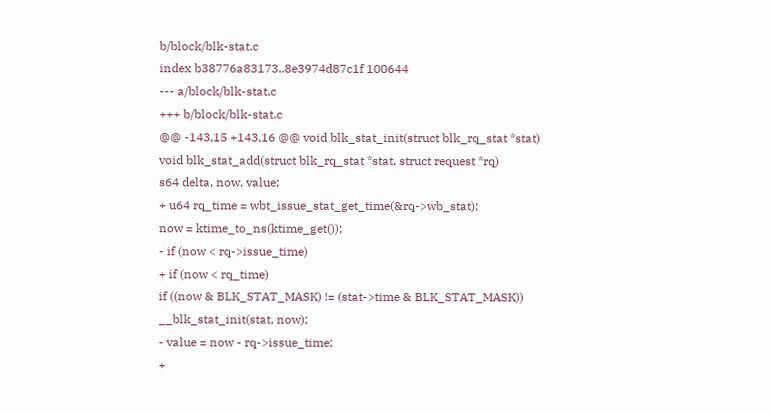b/block/blk-stat.c
index b38776a83173..8e3974d87c1f 100644
--- a/block/blk-stat.c
+++ b/block/blk-stat.c
@@ -143,15 +143,16 @@ void blk_stat_init(struct blk_rq_stat *stat)
void blk_stat_add(struct blk_rq_stat *stat, struct request *rq)
s64 delta, now, value;
+ u64 rq_time = wbt_issue_stat_get_time(&rq->wb_stat);
now = ktime_to_ns(ktime_get());
- if (now < rq->issue_time)
+ if (now < rq_time)
if ((now & BLK_STAT_MASK) != (stat->time & BLK_STAT_MASK))
__blk_stat_init(stat, now);
- value = now - rq->issue_time;
+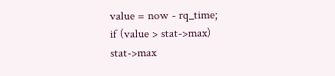value = now - rq_time;
if (value > stat->max)
stat->max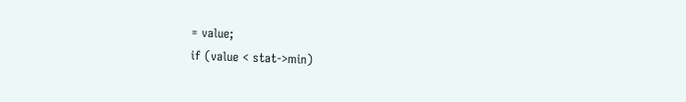= value;
if (value < stat->min)